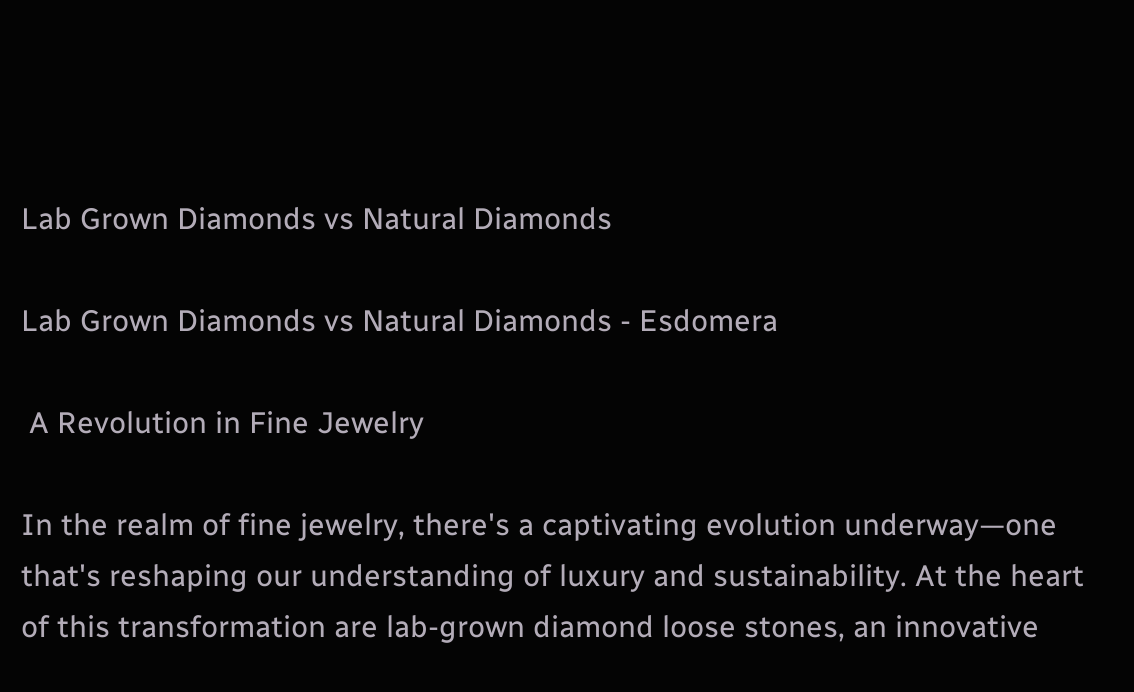Lab Grown Diamonds vs Natural Diamonds

Lab Grown Diamonds vs Natural Diamonds - Esdomera

 A Revolution in Fine Jewelry

In the realm of fine jewelry, there's a captivating evolution underway—one that's reshaping our understanding of luxury and sustainability. At the heart of this transformation are lab-grown diamond loose stones, an innovative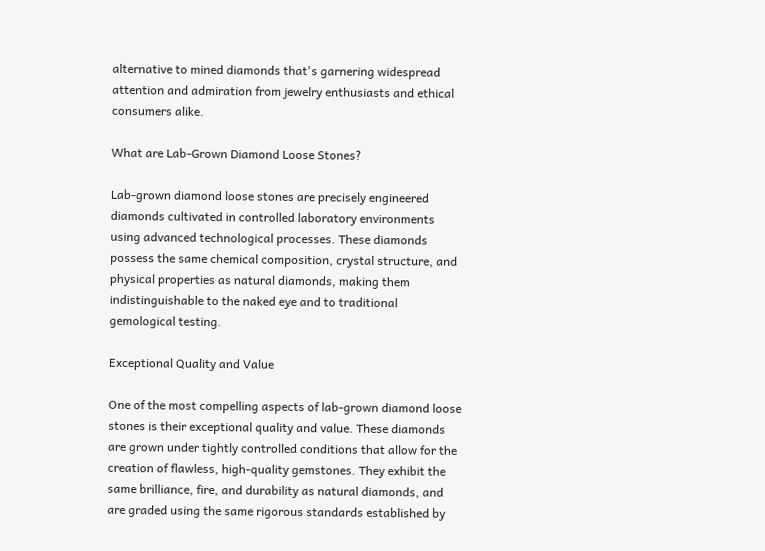alternative to mined diamonds that's garnering widespread attention and admiration from jewelry enthusiasts and ethical consumers alike.

What are Lab-Grown Diamond Loose Stones?

Lab-grown diamond loose stones are precisely engineered diamonds cultivated in controlled laboratory environments using advanced technological processes. These diamonds possess the same chemical composition, crystal structure, and physical properties as natural diamonds, making them indistinguishable to the naked eye and to traditional gemological testing.

Exceptional Quality and Value

One of the most compelling aspects of lab-grown diamond loose stones is their exceptional quality and value. These diamonds are grown under tightly controlled conditions that allow for the creation of flawless, high-quality gemstones. They exhibit the same brilliance, fire, and durability as natural diamonds, and are graded using the same rigorous standards established by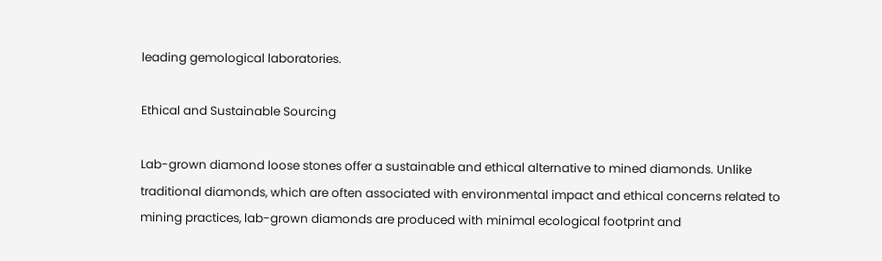leading gemological laboratories.

Ethical and Sustainable Sourcing

Lab-grown diamond loose stones offer a sustainable and ethical alternative to mined diamonds. Unlike traditional diamonds, which are often associated with environmental impact and ethical concerns related to mining practices, lab-grown diamonds are produced with minimal ecological footprint and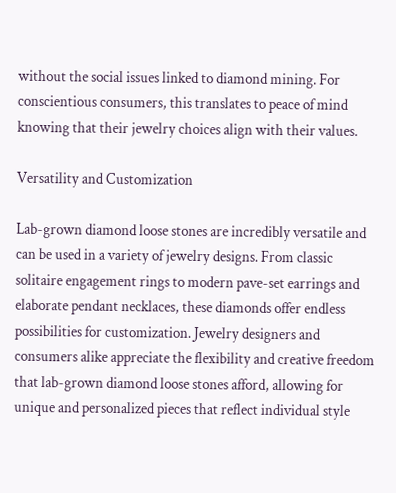without the social issues linked to diamond mining. For conscientious consumers, this translates to peace of mind knowing that their jewelry choices align with their values.

Versatility and Customization

Lab-grown diamond loose stones are incredibly versatile and can be used in a variety of jewelry designs. From classic solitaire engagement rings to modern pave-set earrings and elaborate pendant necklaces, these diamonds offer endless possibilities for customization. Jewelry designers and consumers alike appreciate the flexibility and creative freedom that lab-grown diamond loose stones afford, allowing for unique and personalized pieces that reflect individual style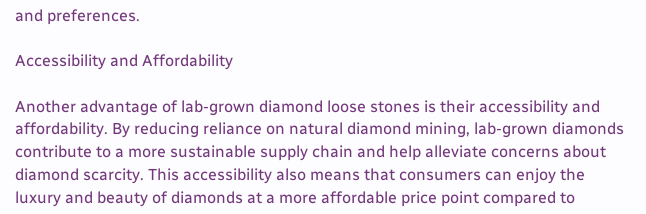and preferences.

Accessibility and Affordability

Another advantage of lab-grown diamond loose stones is their accessibility and affordability. By reducing reliance on natural diamond mining, lab-grown diamonds contribute to a more sustainable supply chain and help alleviate concerns about diamond scarcity. This accessibility also means that consumers can enjoy the luxury and beauty of diamonds at a more affordable price point compared to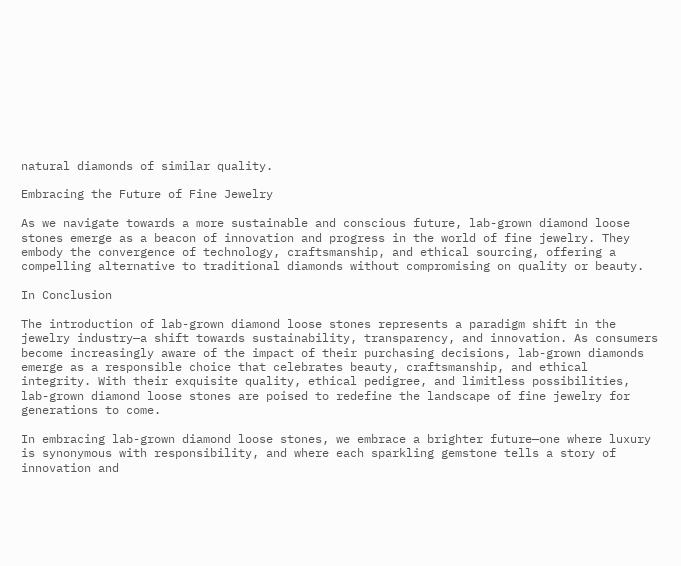natural diamonds of similar quality.

Embracing the Future of Fine Jewelry

As we navigate towards a more sustainable and conscious future, lab-grown diamond loose stones emerge as a beacon of innovation and progress in the world of fine jewelry. They embody the convergence of technology, craftsmanship, and ethical sourcing, offering a compelling alternative to traditional diamonds without compromising on quality or beauty.

In Conclusion

The introduction of lab-grown diamond loose stones represents a paradigm shift in the jewelry industry—a shift towards sustainability, transparency, and innovation. As consumers become increasingly aware of the impact of their purchasing decisions, lab-grown diamonds emerge as a responsible choice that celebrates beauty, craftsmanship, and ethical integrity. With their exquisite quality, ethical pedigree, and limitless possibilities, lab-grown diamond loose stones are poised to redefine the landscape of fine jewelry for generations to come.

In embracing lab-grown diamond loose stones, we embrace a brighter future—one where luxury is synonymous with responsibility, and where each sparkling gemstone tells a story of innovation and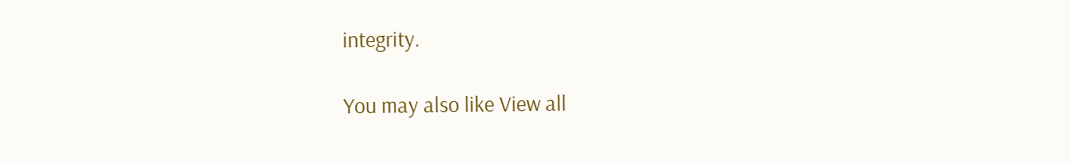integrity.

You may also like View all